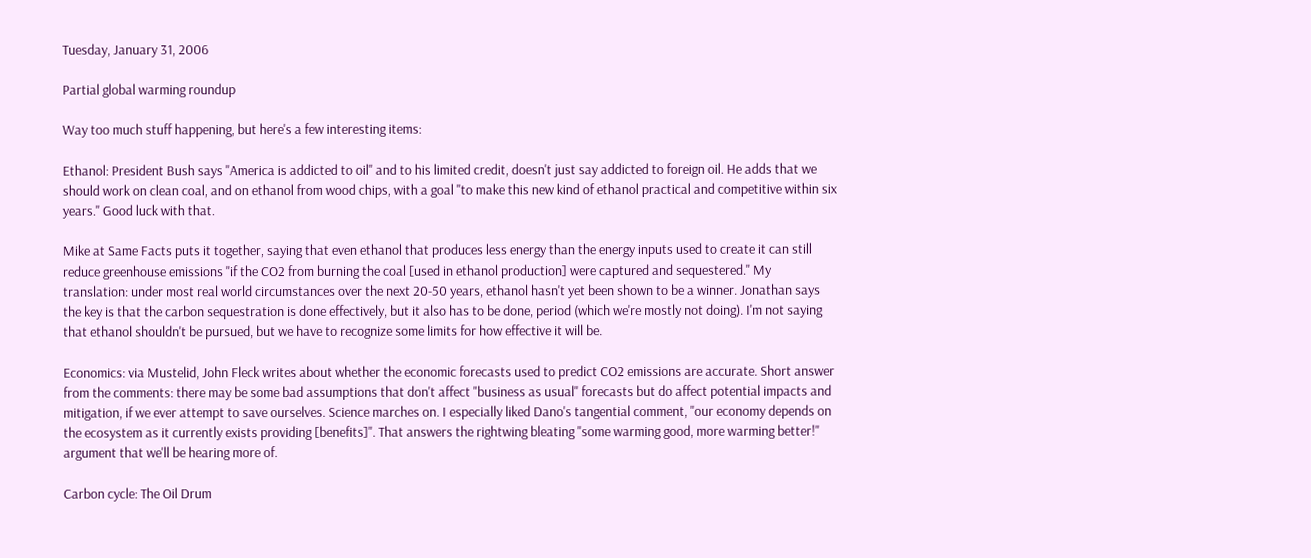Tuesday, January 31, 2006

Partial global warming roundup

Way too much stuff happening, but here's a few interesting items:

Ethanol: President Bush says "America is addicted to oil" and to his limited credit, doesn't just say addicted to foreign oil. He adds that we should work on clean coal, and on ethanol from wood chips, with a goal "to make this new kind of ethanol practical and competitive within six years." Good luck with that.

Mike at Same Facts puts it together, saying that even ethanol that produces less energy than the energy inputs used to create it can still reduce greenhouse emissions "if the CO2 from burning the coal [used in ethanol production] were captured and sequestered." My translation: under most real world circumstances over the next 20-50 years, ethanol hasn't yet been shown to be a winner. Jonathan says the key is that the carbon sequestration is done effectively, but it also has to be done, period (which we're mostly not doing). I'm not saying that ethanol shouldn't be pursued, but we have to recognize some limits for how effective it will be.

Economics: via Mustelid, John Fleck writes about whether the economic forecasts used to predict CO2 emissions are accurate. Short answer from the comments: there may be some bad assumptions that don't affect "business as usual" forecasts but do affect potential impacts and mitigation, if we ever attempt to save ourselves. Science marches on. I especially liked Dano's tangential comment, "our economy depends on the ecosystem as it currently exists providing [benefits]". That answers the rightwing bleating "some warming good, more warming better!" argument that we'll be hearing more of.

Carbon cycle: The Oil Drum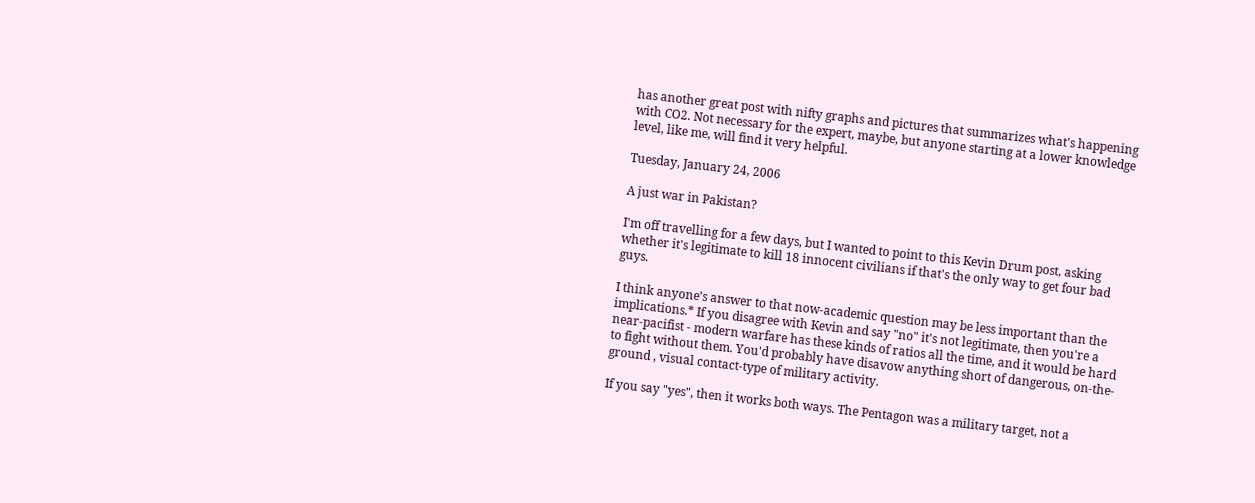has another great post with nifty graphs and pictures that summarizes what's happening with CO2. Not necessary for the expert, maybe, but anyone starting at a lower knowledge level, like me, will find it very helpful.

Tuesday, January 24, 2006

A just war in Pakistan?

I'm off travelling for a few days, but I wanted to point to this Kevin Drum post, asking whether it's legitimate to kill 18 innocent civilians if that's the only way to get four bad guys.

I think anyone's answer to that now-academic question may be less important than the implications.* If you disagree with Kevin and say "no" it's not legitimate, then you're a near-pacifist - modern warfare has these kinds of ratios all the time, and it would be hard to fight without them. You'd probably have disavow anything short of dangerous, on-the-ground , visual contact-type of military activity.

If you say "yes", then it works both ways. The Pentagon was a military target, not a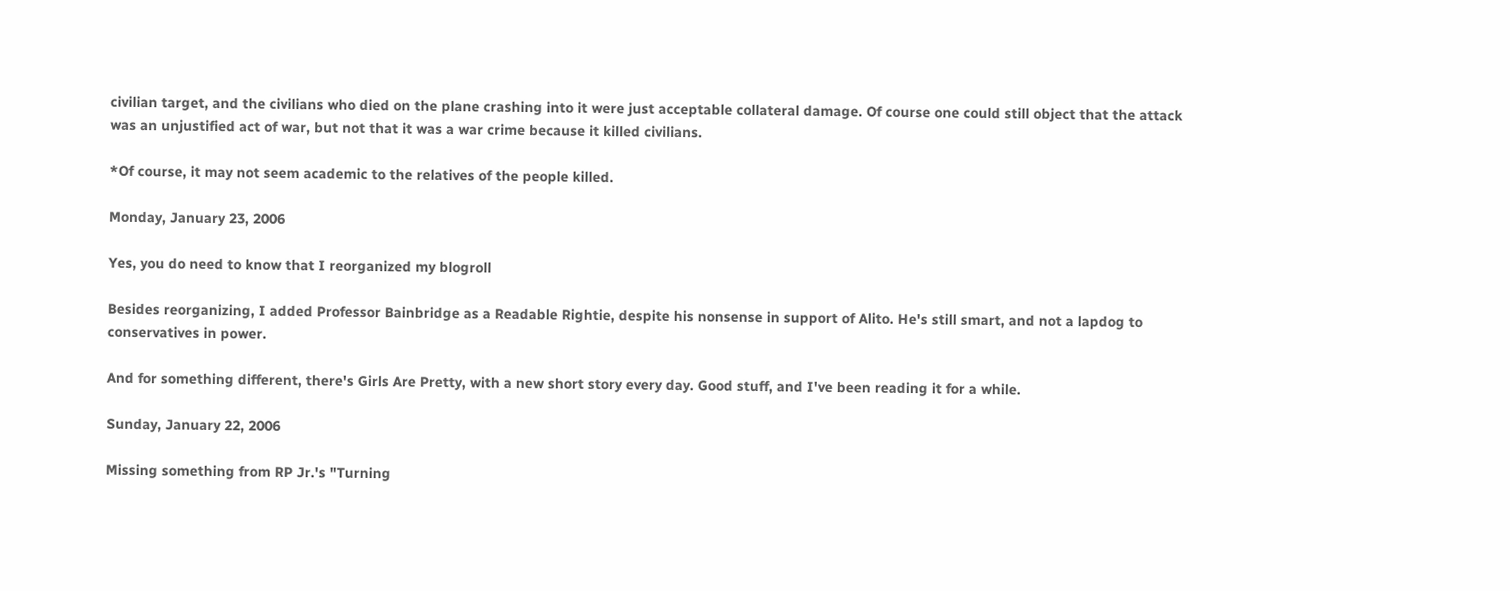civilian target, and the civilians who died on the plane crashing into it were just acceptable collateral damage. Of course one could still object that the attack was an unjustified act of war, but not that it was a war crime because it killed civilians.

*Of course, it may not seem academic to the relatives of the people killed.

Monday, January 23, 2006

Yes, you do need to know that I reorganized my blogroll

Besides reorganizing, I added Professor Bainbridge as a Readable Rightie, despite his nonsense in support of Alito. He's still smart, and not a lapdog to conservatives in power.

And for something different, there's Girls Are Pretty, with a new short story every day. Good stuff, and I've been reading it for a while.

Sunday, January 22, 2006

Missing something from RP Jr.'s "Turning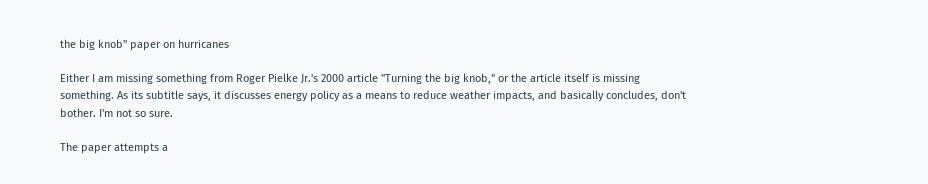the big knob" paper on hurricanes

Either I am missing something from Roger Pielke Jr.'s 2000 article "Turning the big knob," or the article itself is missing something. As its subtitle says, it discusses energy policy as a means to reduce weather impacts, and basically concludes, don't bother. I'm not so sure.

The paper attempts a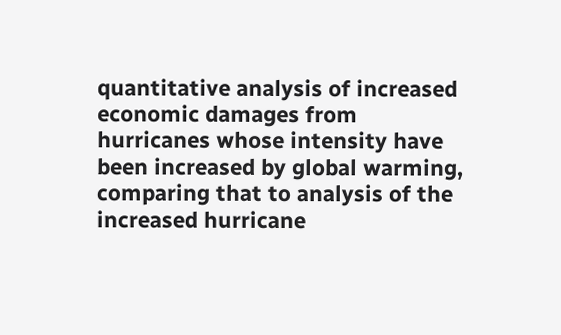quantitative analysis of increased economic damages from hurricanes whose intensity have been increased by global warming, comparing that to analysis of the increased hurricane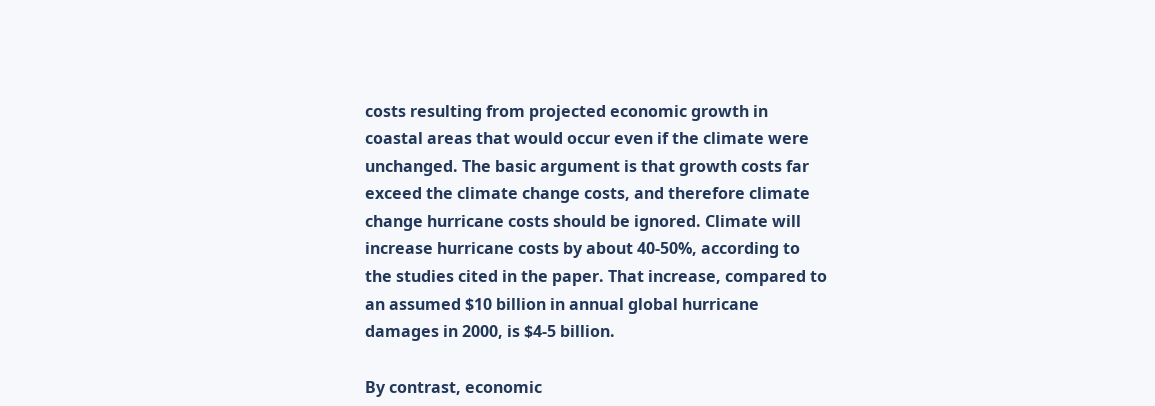costs resulting from projected economic growth in coastal areas that would occur even if the climate were unchanged. The basic argument is that growth costs far exceed the climate change costs, and therefore climate change hurricane costs should be ignored. Climate will increase hurricane costs by about 40-50%, according to the studies cited in the paper. That increase, compared to an assumed $10 billion in annual global hurricane damages in 2000, is $4-5 billion.

By contrast, economic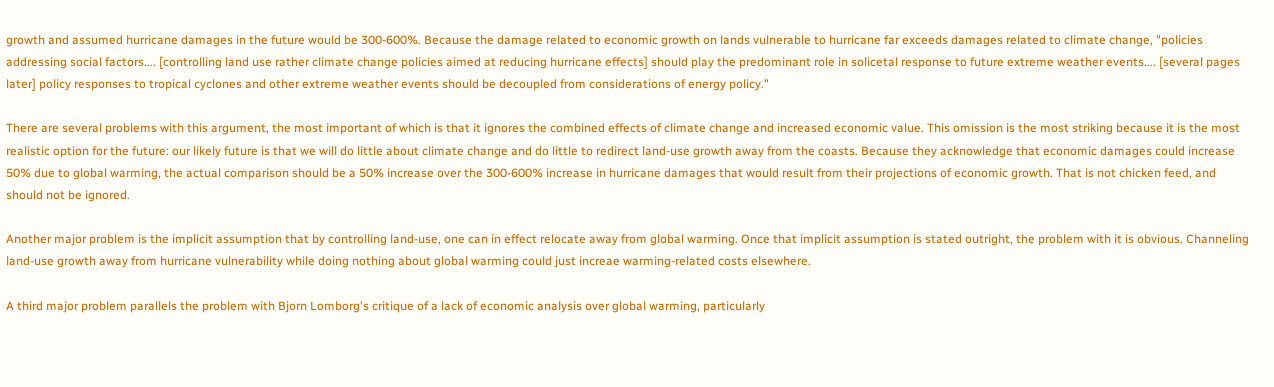growth and assumed hurricane damages in the future would be 300-600%. Because the damage related to economic growth on lands vulnerable to hurricane far exceeds damages related to climate change, "policies addressing social factors.... [controlling land use rather climate change policies aimed at reducing hurricane effects] should play the predominant role in solicetal response to future extreme weather events.... [several pages later] policy responses to tropical cyclones and other extreme weather events should be decoupled from considerations of energy policy."

There are several problems with this argument, the most important of which is that it ignores the combined effects of climate change and increased economic value. This omission is the most striking because it is the most realistic option for the future: our likely future is that we will do little about climate change and do little to redirect land-use growth away from the coasts. Because they acknowledge that economic damages could increase 50% due to global warming, the actual comparison should be a 50% increase over the 300-600% increase in hurricane damages that would result from their projections of economic growth. That is not chicken feed, and should not be ignored.

Another major problem is the implicit assumption that by controlling land-use, one can in effect relocate away from global warming. Once that implicit assumption is stated outright, the problem with it is obvious. Channeling land-use growth away from hurricane vulnerability while doing nothing about global warming could just increae warming-related costs elsewhere.

A third major problem parallels the problem with Bjorn Lomborg's critique of a lack of economic analysis over global warming, particularly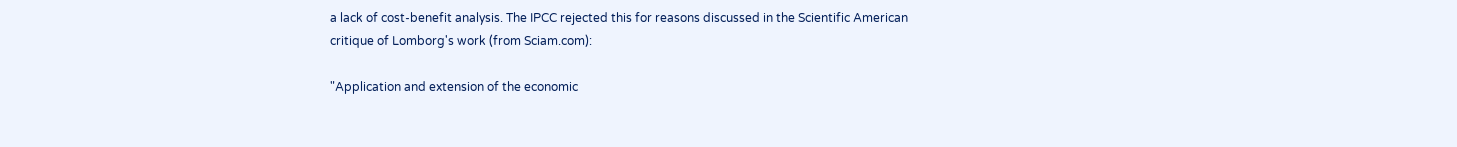a lack of cost-benefit analysis. The IPCC rejected this for reasons discussed in the Scientific American critique of Lomborg's work (from Sciam.com):

"Application and extension of the economic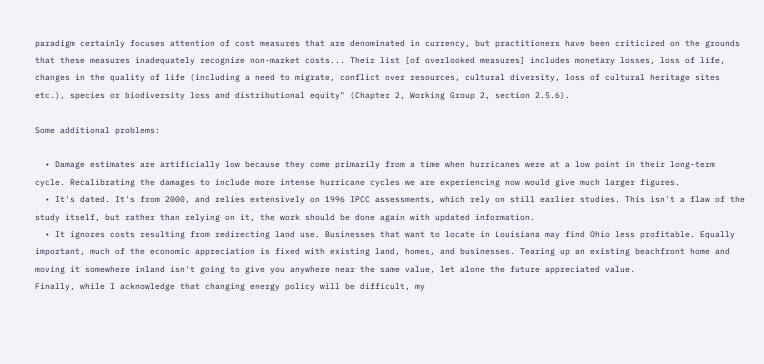paradigm certainly focuses attention of cost measures that are denominated in currency, but practitioners have been criticized on the grounds that these measures inadequately recognize non-market costs... Their list [of overlooked measures] includes monetary losses, loss of life, changes in the quality of life (including a need to migrate, conflict over resources, cultural diversity, loss of cultural heritage sites etc.), species or biodiversity loss and distributional equity" (Chapter 2, Working Group 2, section 2.5.6).

Some additional problems:

  • Damage estimates are artificially low because they come primarily from a time when hurricanes were at a low point in their long-term cycle. Recalibrating the damages to include more intense hurricane cycles we are experiencing now would give much larger figures.
  • It's dated. It's from 2000, and relies extensively on 1996 IPCC assessments, which rely on still earlier studies. This isn't a flaw of the study itself, but rather than relying on it, the work should be done again with updated information.
  • It ignores costs resulting from redirecting land use. Businesses that want to locate in Louisiana may find Ohio less profitable. Equally important, much of the economic appreciation is fixed with existing land, homes, and businesses. Tearing up an existing beachfront home and moving it somewhere inland isn't going to give you anywhere near the same value, let alone the future appreciated value.
Finally, while I acknowledge that changing energy policy will be difficult, my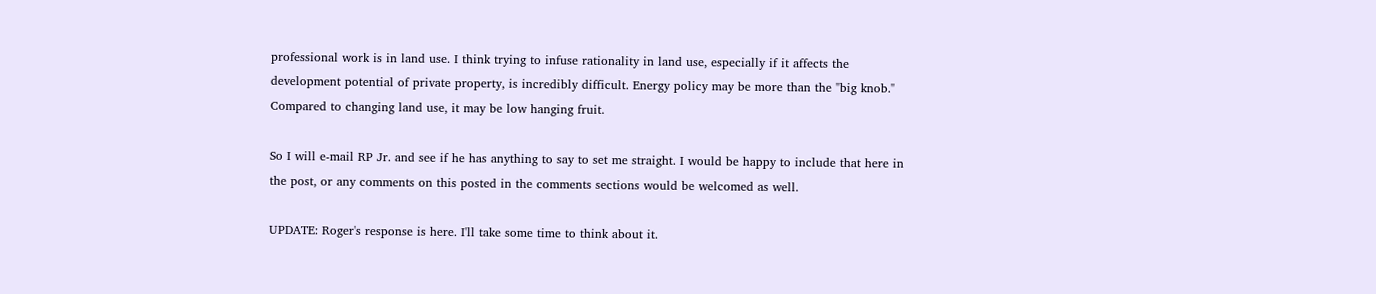professional work is in land use. I think trying to infuse rationality in land use, especially if it affects the development potential of private property, is incredibly difficult. Energy policy may be more than the "big knob." Compared to changing land use, it may be low hanging fruit.

So I will e-mail RP Jr. and see if he has anything to say to set me straight. I would be happy to include that here in the post, or any comments on this posted in the comments sections would be welcomed as well.

UPDATE: Roger's response is here. I'll take some time to think about it.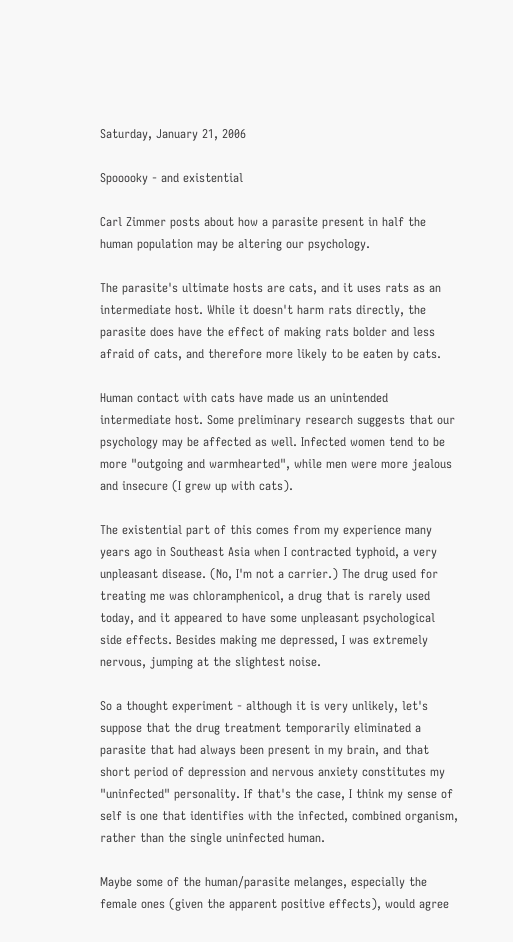Saturday, January 21, 2006

Spooooky - and existential

Carl Zimmer posts about how a parasite present in half the human population may be altering our psychology.

The parasite's ultimate hosts are cats, and it uses rats as an intermediate host. While it doesn't harm rats directly, the parasite does have the effect of making rats bolder and less afraid of cats, and therefore more likely to be eaten by cats.

Human contact with cats have made us an unintended intermediate host. Some preliminary research suggests that our psychology may be affected as well. Infected women tend to be more "outgoing and warmhearted", while men were more jealous and insecure (I grew up with cats).

The existential part of this comes from my experience many years ago in Southeast Asia when I contracted typhoid, a very unpleasant disease. (No, I'm not a carrier.) The drug used for treating me was chloramphenicol, a drug that is rarely used today, and it appeared to have some unpleasant psychological side effects. Besides making me depressed, I was extremely nervous, jumping at the slightest noise.

So a thought experiment - although it is very unlikely, let's suppose that the drug treatment temporarily eliminated a parasite that had always been present in my brain, and that short period of depression and nervous anxiety constitutes my "uninfected" personality. If that's the case, I think my sense of self is one that identifies with the infected, combined organism, rather than the single uninfected human.

Maybe some of the human/parasite melanges, especially the female ones (given the apparent positive effects), would agree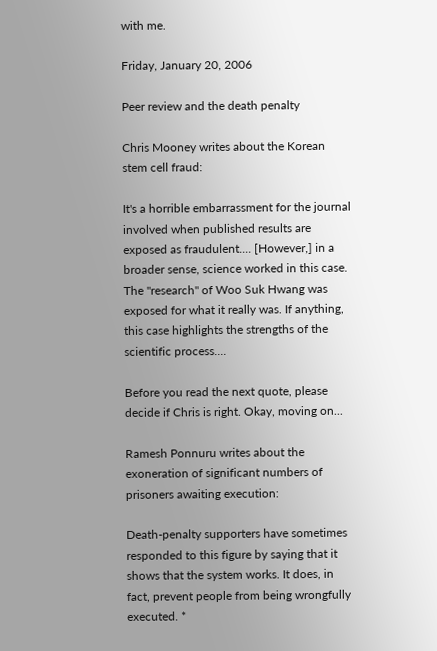with me.

Friday, January 20, 2006

Peer review and the death penalty

Chris Mooney writes about the Korean stem cell fraud:

It's a horrible embarrassment for the journal involved when published results are exposed as fraudulent.... [However,] in a broader sense, science worked in this case. The "research" of Woo Suk Hwang was exposed for what it really was. If anything, this case highlights the strengths of the scientific process....

Before you read the next quote, please decide if Chris is right. Okay, moving on...

Ramesh Ponnuru writes about the exoneration of significant numbers of prisoners awaiting execution:

Death-penalty supporters have sometimes responded to this figure by saying that it shows that the system works. It does, in fact, prevent people from being wrongfully executed. *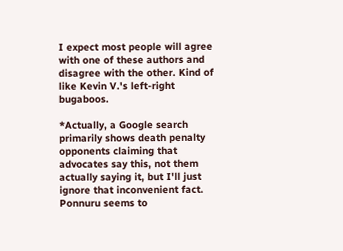I expect most people will agree with one of these authors and disagree with the other. Kind of like Kevin V.'s left-right bugaboos.

*Actually, a Google search primarily shows death penalty opponents claiming that advocates say this, not them actually saying it, but I'll just ignore that inconvenient fact. Ponnuru seems to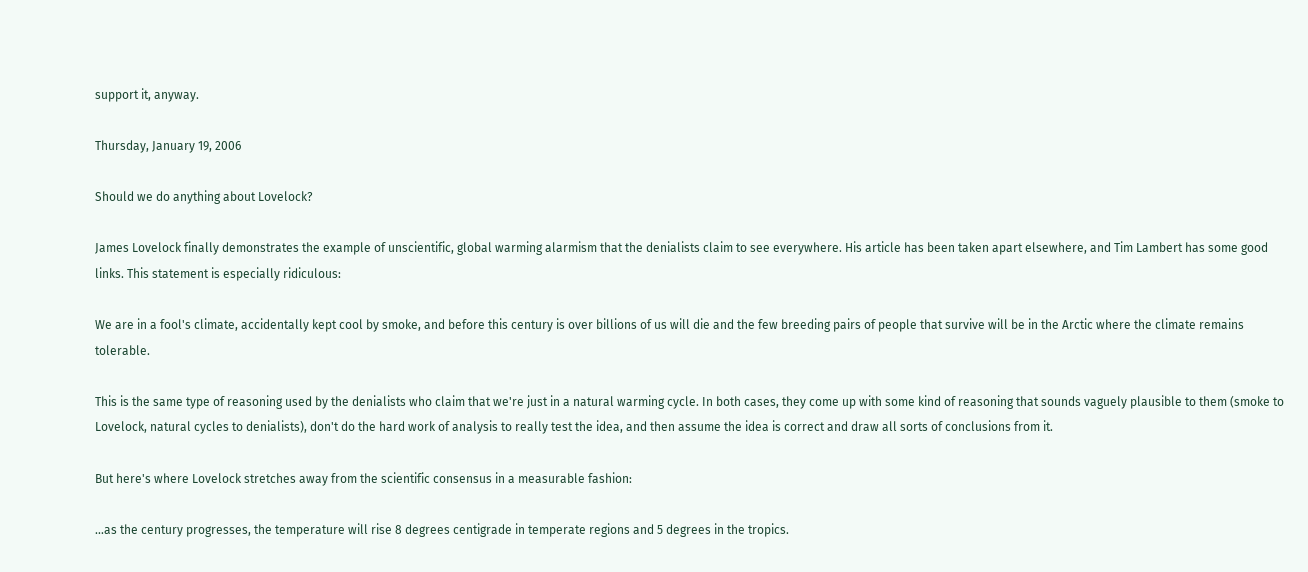support it, anyway.

Thursday, January 19, 2006

Should we do anything about Lovelock?

James Lovelock finally demonstrates the example of unscientific, global warming alarmism that the denialists claim to see everywhere. His article has been taken apart elsewhere, and Tim Lambert has some good links. This statement is especially ridiculous:

We are in a fool's climate, accidentally kept cool by smoke, and before this century is over billions of us will die and the few breeding pairs of people that survive will be in the Arctic where the climate remains tolerable.

This is the same type of reasoning used by the denialists who claim that we're just in a natural warming cycle. In both cases, they come up with some kind of reasoning that sounds vaguely plausible to them (smoke to Lovelock, natural cycles to denialists), don't do the hard work of analysis to really test the idea, and then assume the idea is correct and draw all sorts of conclusions from it.

But here's where Lovelock stretches away from the scientific consensus in a measurable fashion:

...as the century progresses, the temperature will rise 8 degrees centigrade in temperate regions and 5 degrees in the tropics.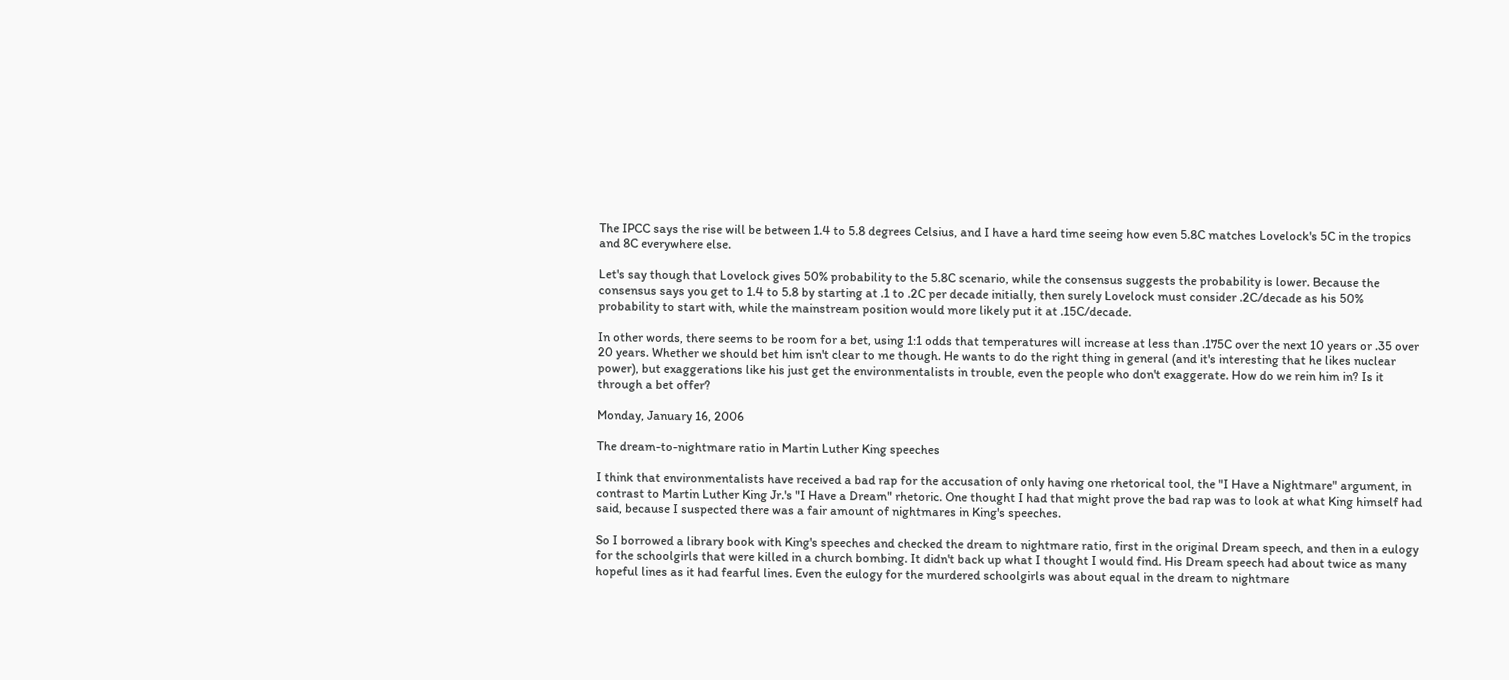The IPCC says the rise will be between 1.4 to 5.8 degrees Celsius, and I have a hard time seeing how even 5.8C matches Lovelock's 5C in the tropics and 8C everywhere else.

Let's say though that Lovelock gives 50% probability to the 5.8C scenario, while the consensus suggests the probability is lower. Because the consensus says you get to 1.4 to 5.8 by starting at .1 to .2C per decade initially, then surely Lovelock must consider .2C/decade as his 50% probability to start with, while the mainstream position would more likely put it at .15C/decade.

In other words, there seems to be room for a bet, using 1:1 odds that temperatures will increase at less than .175C over the next 10 years or .35 over 20 years. Whether we should bet him isn't clear to me though. He wants to do the right thing in general (and it's interesting that he likes nuclear power), but exaggerations like his just get the environmentalists in trouble, even the people who don't exaggerate. How do we rein him in? Is it through a bet offer?

Monday, January 16, 2006

The dream-to-nightmare ratio in Martin Luther King speeches

I think that environmentalists have received a bad rap for the accusation of only having one rhetorical tool, the "I Have a Nightmare" argument, in contrast to Martin Luther King Jr.'s "I Have a Dream" rhetoric. One thought I had that might prove the bad rap was to look at what King himself had said, because I suspected there was a fair amount of nightmares in King's speeches.

So I borrowed a library book with King's speeches and checked the dream to nightmare ratio, first in the original Dream speech, and then in a eulogy for the schoolgirls that were killed in a church bombing. It didn't back up what I thought I would find. His Dream speech had about twice as many hopeful lines as it had fearful lines. Even the eulogy for the murdered schoolgirls was about equal in the dream to nightmare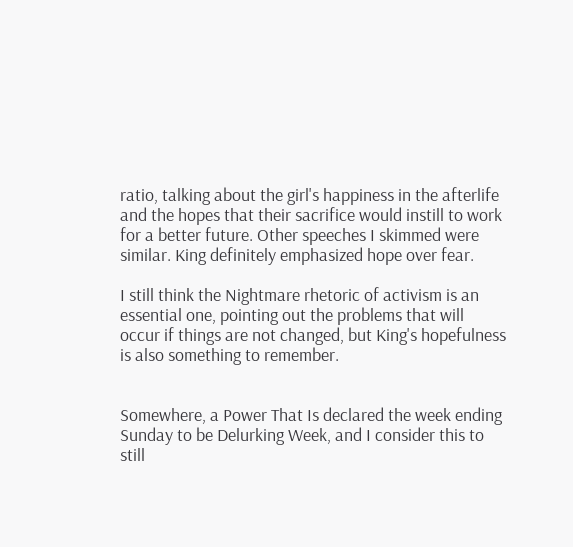ratio, talking about the girl's happiness in the afterlife and the hopes that their sacrifice would instill to work for a better future. Other speeches I skimmed were similar. King definitely emphasized hope over fear.

I still think the Nightmare rhetoric of activism is an essential one, pointing out the problems that will occur if things are not changed, but King's hopefulness is also something to remember.


Somewhere, a Power That Is declared the week ending Sunday to be Delurking Week, and I consider this to still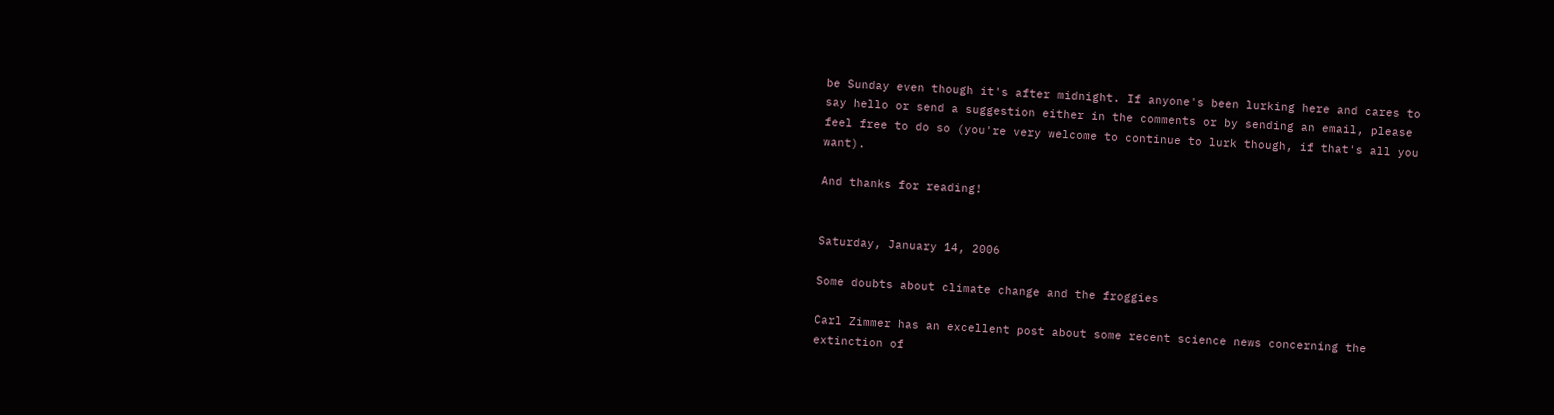be Sunday even though it's after midnight. If anyone's been lurking here and cares to say hello or send a suggestion either in the comments or by sending an email, please feel free to do so (you're very welcome to continue to lurk though, if that's all you want).

And thanks for reading!


Saturday, January 14, 2006

Some doubts about climate change and the froggies

Carl Zimmer has an excellent post about some recent science news concerning the extinction of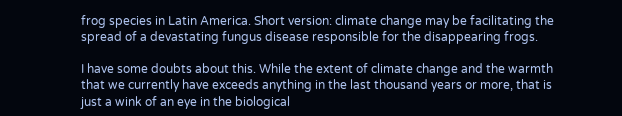frog species in Latin America. Short version: climate change may be facilitating the spread of a devastating fungus disease responsible for the disappearing frogs.

I have some doubts about this. While the extent of climate change and the warmth that we currently have exceeds anything in the last thousand years or more, that is just a wink of an eye in the biological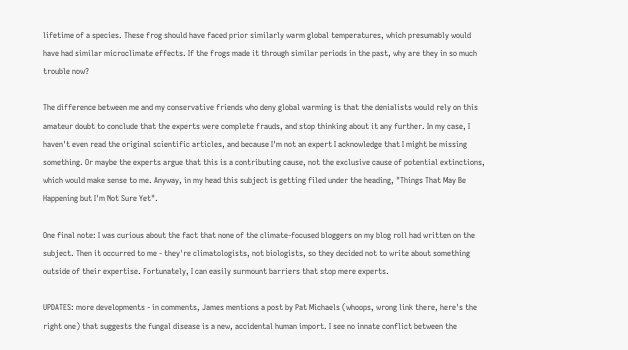lifetime of a species. These frog should have faced prior similarly warm global temperatures, which presumably would have had similar microclimate effects. If the frogs made it through similar periods in the past, why are they in so much trouble now?

The difference between me and my conservative friends who deny global warming is that the denialists would rely on this amateur doubt to conclude that the experts were complete frauds, and stop thinking about it any further. In my case, I haven't even read the original scientific articles, and because I'm not an expert I acknowledge that I might be missing something. Or maybe the experts argue that this is a contributing cause, not the exclusive cause of potential extinctions, which would make sense to me. Anyway, in my head this subject is getting filed under the heading, "Things That May Be Happening but I'm Not Sure Yet".

One final note: I was curious about the fact that none of the climate-focused bloggers on my blog roll had written on the subject. Then it occurred to me - they're climatologists, not biologists, so they decided not to write about something outside of their expertise. Fortunately, I can easily surmount barriers that stop mere experts.

UPDATES: more developments - in comments, James mentions a post by Pat Michaels (whoops, wrong link there, here's the right one) that suggests the fungal disease is a new, accidental human import. I see no innate conflict between the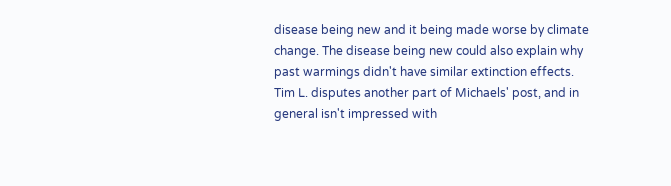disease being new and it being made worse by climate change. The disease being new could also explain why past warmings didn't have similar extinction effects. Tim L. disputes another part of Michaels' post, and in general isn't impressed with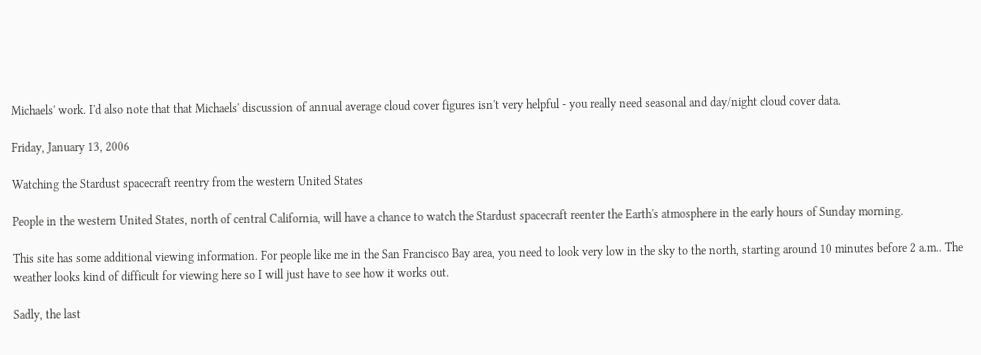Michaels' work. I'd also note that that Michaels' discussion of annual average cloud cover figures isn't very helpful - you really need seasonal and day/night cloud cover data.

Friday, January 13, 2006

Watching the Stardust spacecraft reentry from the western United States

People in the western United States, north of central California, will have a chance to watch the Stardust spacecraft reenter the Earth's atmosphere in the early hours of Sunday morning.

This site has some additional viewing information. For people like me in the San Francisco Bay area, you need to look very low in the sky to the north, starting around 10 minutes before 2 a.m.. The weather looks kind of difficult for viewing here so I will just have to see how it works out.

Sadly, the last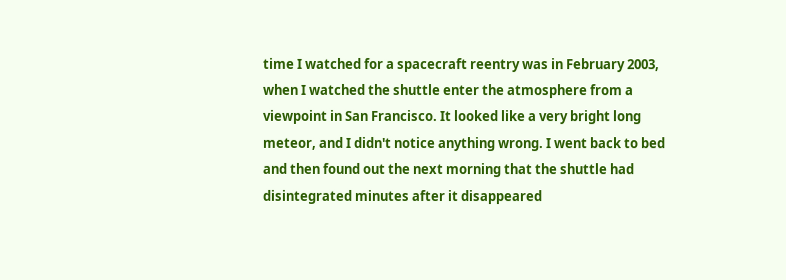time I watched for a spacecraft reentry was in February 2003, when I watched the shuttle enter the atmosphere from a viewpoint in San Francisco. It looked like a very bright long meteor, and I didn't notice anything wrong. I went back to bed and then found out the next morning that the shuttle had disintegrated minutes after it disappeared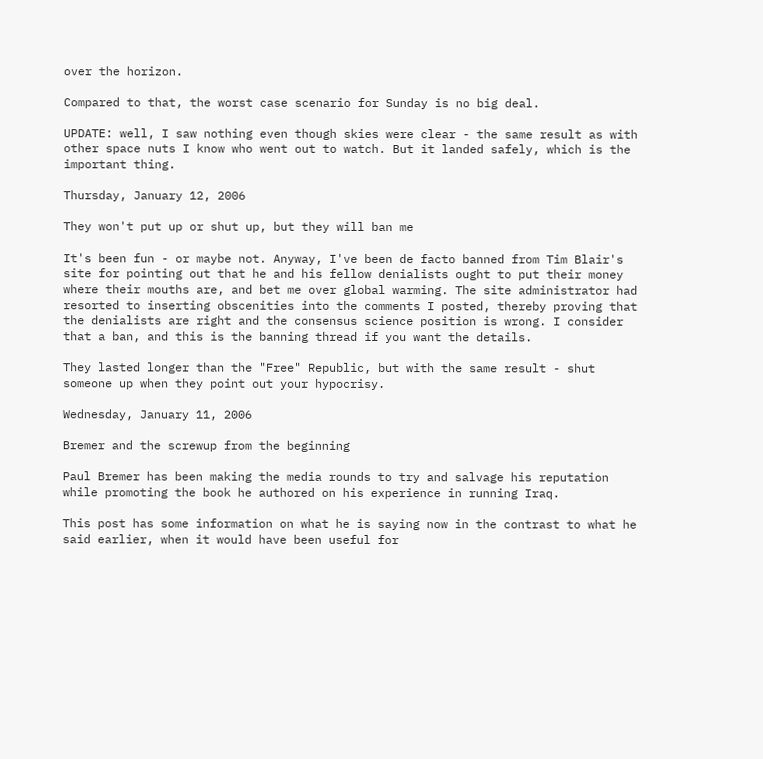over the horizon.

Compared to that, the worst case scenario for Sunday is no big deal.

UPDATE: well, I saw nothing even though skies were clear - the same result as with other space nuts I know who went out to watch. But it landed safely, which is the important thing.

Thursday, January 12, 2006

They won't put up or shut up, but they will ban me

It's been fun - or maybe not. Anyway, I've been de facto banned from Tim Blair's site for pointing out that he and his fellow denialists ought to put their money where their mouths are, and bet me over global warming. The site administrator had resorted to inserting obscenities into the comments I posted, thereby proving that the denialists are right and the consensus science position is wrong. I consider that a ban, and this is the banning thread if you want the details.

They lasted longer than the "Free" Republic, but with the same result - shut someone up when they point out your hypocrisy.

Wednesday, January 11, 2006

Bremer and the screwup from the beginning

Paul Bremer has been making the media rounds to try and salvage his reputation while promoting the book he authored on his experience in running Iraq.

This post has some information on what he is saying now in the contrast to what he said earlier, when it would have been useful for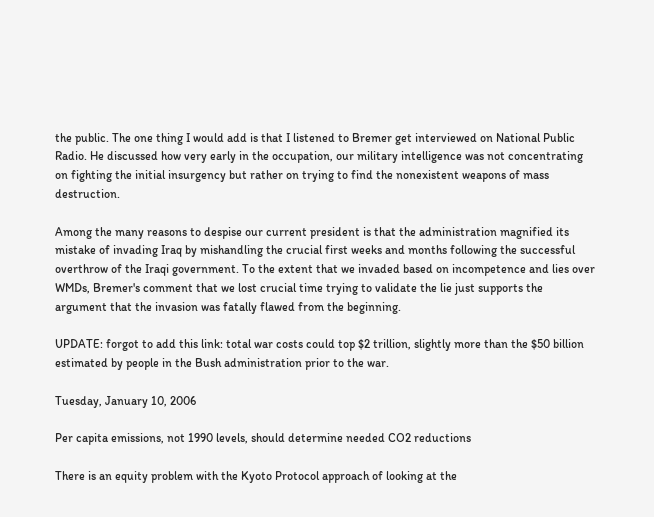the public. The one thing I would add is that I listened to Bremer get interviewed on National Public Radio. He discussed how very early in the occupation, our military intelligence was not concentrating on fighting the initial insurgency but rather on trying to find the nonexistent weapons of mass destruction.

Among the many reasons to despise our current president is that the administration magnified its mistake of invading Iraq by mishandling the crucial first weeks and months following the successful overthrow of the Iraqi government. To the extent that we invaded based on incompetence and lies over WMDs, Bremer's comment that we lost crucial time trying to validate the lie just supports the argument that the invasion was fatally flawed from the beginning.

UPDATE: forgot to add this link: total war costs could top $2 trillion, slightly more than the $50 billion estimated by people in the Bush administration prior to the war.

Tuesday, January 10, 2006

Per capita emissions, not 1990 levels, should determine needed CO2 reductions

There is an equity problem with the Kyoto Protocol approach of looking at the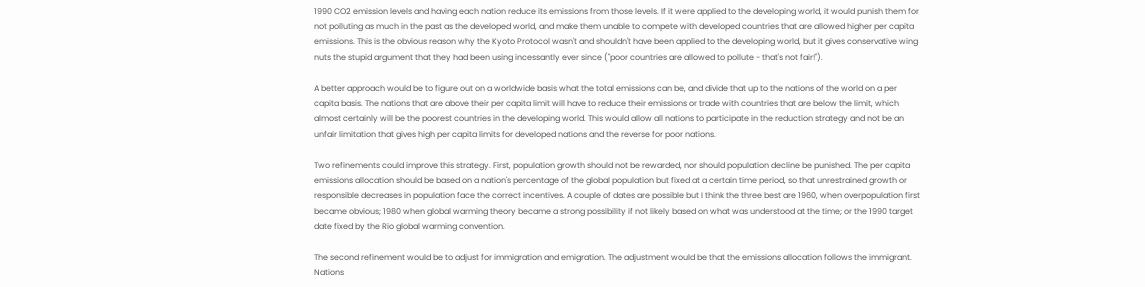1990 CO2 emission levels and having each nation reduce its emissions from those levels. If it were applied to the developing world, it would punish them for not polluting as much in the past as the developed world, and make them unable to compete with developed countries that are allowed higher per capita emissions. This is the obvious reason why the Kyoto Protocol wasn't and shouldn't have been applied to the developing world, but it gives conservative wing nuts the stupid argument that they had been using incessantly ever since ("poor countries are allowed to pollute - that's not fair!").

A better approach would be to figure out on a worldwide basis what the total emissions can be, and divide that up to the nations of the world on a per capita basis. The nations that are above their per capita limit will have to reduce their emissions or trade with countries that are below the limit, which almost certainly will be the poorest countries in the developing world. This would allow all nations to participate in the reduction strategy and not be an unfair limitation that gives high per capita limits for developed nations and the reverse for poor nations.

Two refinements could improve this strategy. First, population growth should not be rewarded, nor should population decline be punished. The per capita emissions allocation should be based on a nation's percentage of the global population but fixed at a certain time period, so that unrestrained growth or responsible decreases in population face the correct incentives. A couple of dates are possible but I think the three best are 1960, when overpopulation first became obvious; 1980 when global warming theory became a strong possibility if not likely based on what was understood at the time; or the 1990 target date fixed by the Rio global warming convention.

The second refinement would be to adjust for immigration and emigration. The adjustment would be that the emissions allocation follows the immigrant. Nations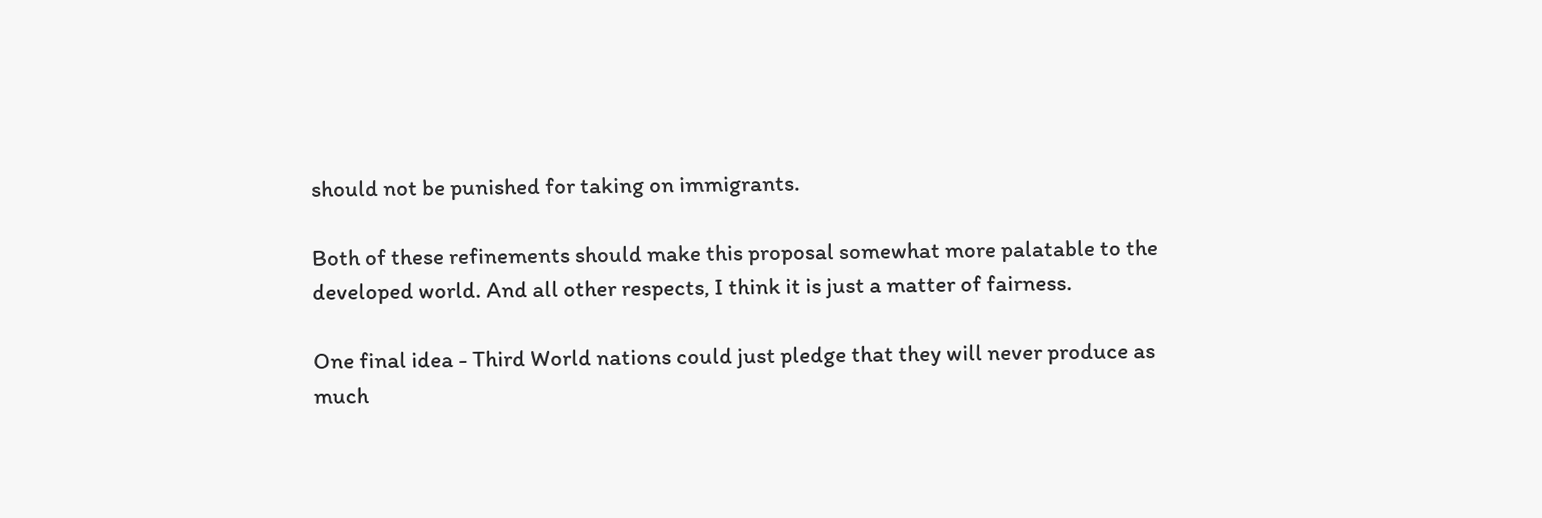should not be punished for taking on immigrants.

Both of these refinements should make this proposal somewhat more palatable to the developed world. And all other respects, I think it is just a matter of fairness.

One final idea - Third World nations could just pledge that they will never produce as much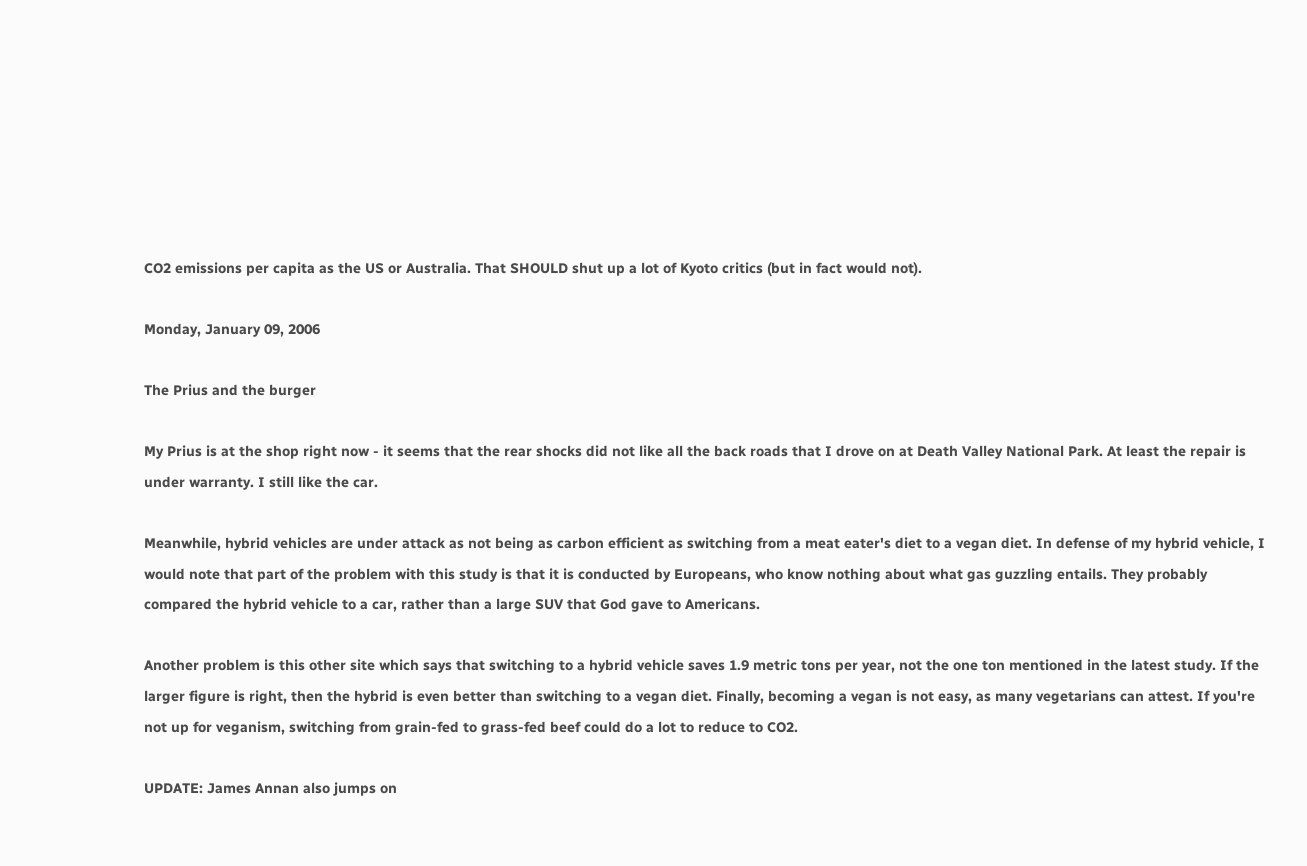CO2 emissions per capita as the US or Australia. That SHOULD shut up a lot of Kyoto critics (but in fact would not).

Monday, January 09, 2006

The Prius and the burger

My Prius is at the shop right now - it seems that the rear shocks did not like all the back roads that I drove on at Death Valley National Park. At least the repair is under warranty. I still like the car.

Meanwhile, hybrid vehicles are under attack as not being as carbon efficient as switching from a meat eater's diet to a vegan diet. In defense of my hybrid vehicle, I would note that part of the problem with this study is that it is conducted by Europeans, who know nothing about what gas guzzling entails. They probably compared the hybrid vehicle to a car, rather than a large SUV that God gave to Americans.

Another problem is this other site which says that switching to a hybrid vehicle saves 1.9 metric tons per year, not the one ton mentioned in the latest study. If the larger figure is right, then the hybrid is even better than switching to a vegan diet. Finally, becoming a vegan is not easy, as many vegetarians can attest. If you're not up for veganism, switching from grain-fed to grass-fed beef could do a lot to reduce to CO2.

UPDATE: James Annan also jumps on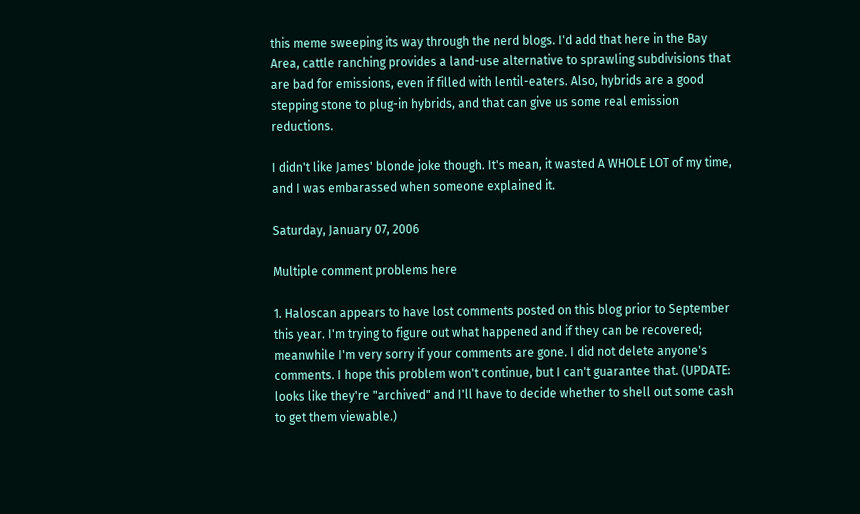this meme sweeping its way through the nerd blogs. I'd add that here in the Bay Area, cattle ranching provides a land-use alternative to sprawling subdivisions that are bad for emissions, even if filled with lentil-eaters. Also, hybrids are a good stepping stone to plug-in hybrids, and that can give us some real emission reductions.

I didn't like James' blonde joke though. It's mean, it wasted A WHOLE LOT of my time, and I was embarassed when someone explained it.

Saturday, January 07, 2006

Multiple comment problems here

1. Haloscan appears to have lost comments posted on this blog prior to September this year. I'm trying to figure out what happened and if they can be recovered; meanwhile I'm very sorry if your comments are gone. I did not delete anyone's comments. I hope this problem won't continue, but I can't guarantee that. (UPDATE: looks like they're "archived" and I'll have to decide whether to shell out some cash to get them viewable.)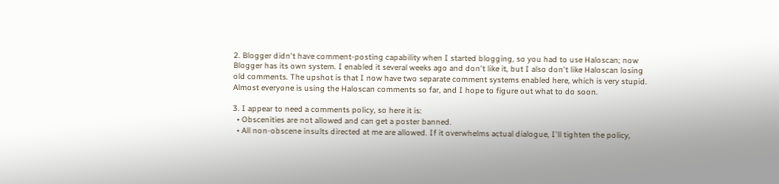2. Blogger didn't have comment-posting capability when I started blogging, so you had to use Haloscan; now Blogger has its own system. I enabled it several weeks ago and don't like it, but I also don't like Haloscan losing old comments. The upshot is that I now have two separate comment systems enabled here, which is very stupid. Almost everyone is using the Haloscan comments so far, and I hope to figure out what to do soon.

3. I appear to need a comments policy, so here it is:
  • Obscenities are not allowed and can get a poster banned.
  • All non-obscene insults directed at me are allowed. If it overwhelms actual dialogue, I'll tighten the policy,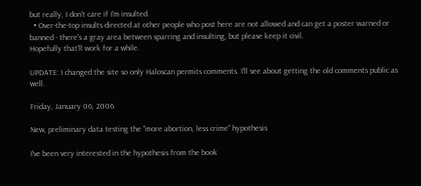but really, I don't care if I'm insulted.
  • Over-the-top insults directed at other people who post here are not allowed and can get a poster warned or banned - there's a gray area between sparring and insulting, but please keep it civil.
Hopefully that'll work for a while.

UPDATE: I changed the site so only Haloscan permits comments. I'll see about getting the old comments public as well.

Friday, January 06, 2006

New, preliminary data testing the "more abortion, less crime" hypothesis

I've been very interested in the hypothesis from the book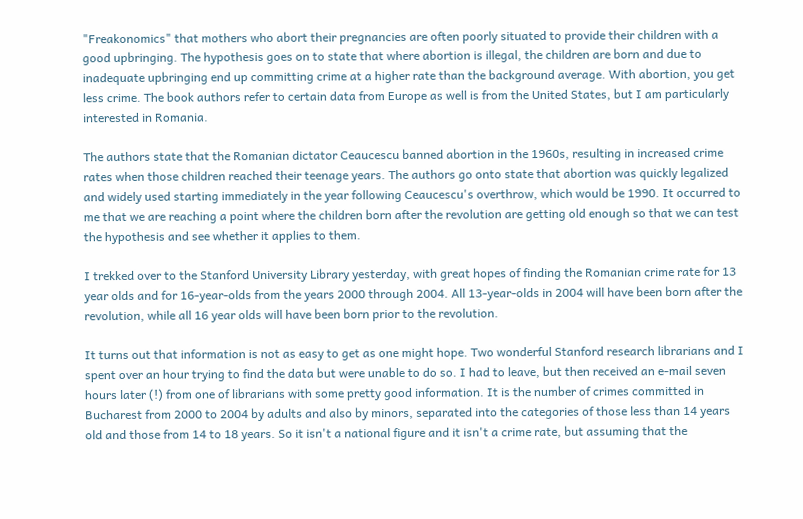"Freakonomics" that mothers who abort their pregnancies are often poorly situated to provide their children with a good upbringing. The hypothesis goes on to state that where abortion is illegal, the children are born and due to inadequate upbringing end up committing crime at a higher rate than the background average. With abortion, you get less crime. The book authors refer to certain data from Europe as well is from the United States, but I am particularly interested in Romania.

The authors state that the Romanian dictator Ceaucescu banned abortion in the 1960s, resulting in increased crime rates when those children reached their teenage years. The authors go onto state that abortion was quickly legalized and widely used starting immediately in the year following Ceaucescu's overthrow, which would be 1990. It occurred to me that we are reaching a point where the children born after the revolution are getting old enough so that we can test the hypothesis and see whether it applies to them.

I trekked over to the Stanford University Library yesterday, with great hopes of finding the Romanian crime rate for 13 year olds and for 16-year-olds from the years 2000 through 2004. All 13-year-olds in 2004 will have been born after the revolution, while all 16 year olds will have been born prior to the revolution.

It turns out that information is not as easy to get as one might hope. Two wonderful Stanford research librarians and I spent over an hour trying to find the data but were unable to do so. I had to leave, but then received an e-mail seven hours later (!) from one of librarians with some pretty good information. It is the number of crimes committed in Bucharest from 2000 to 2004 by adults and also by minors, separated into the categories of those less than 14 years old and those from 14 to 18 years. So it isn't a national figure and it isn't a crime rate, but assuming that the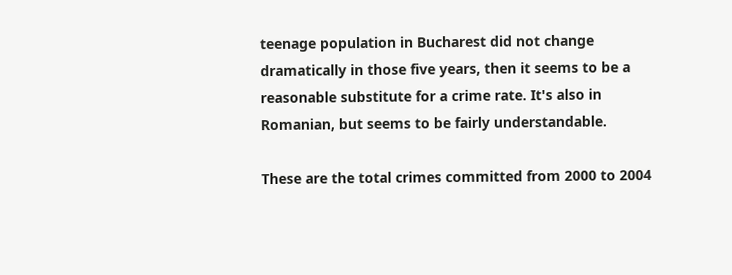teenage population in Bucharest did not change dramatically in those five years, then it seems to be a reasonable substitute for a crime rate. It's also in Romanian, but seems to be fairly understandable.

These are the total crimes committed from 2000 to 2004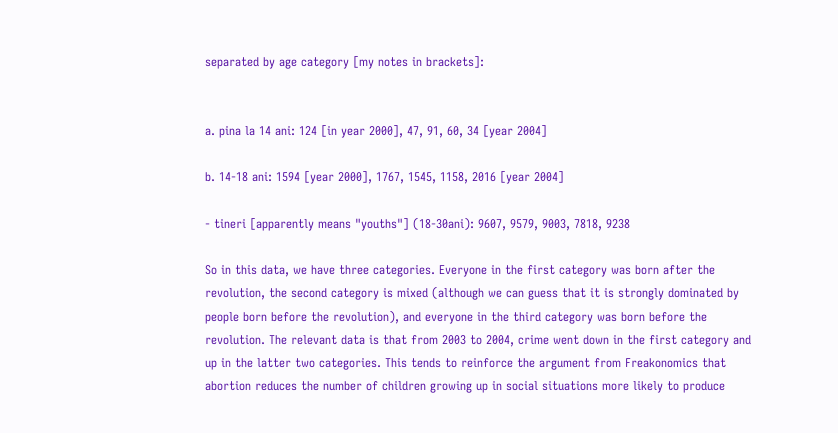separated by age category [my notes in brackets]:


a. pina la 14 ani: 124 [in year 2000], 47, 91, 60, 34 [year 2004]

b. 14-18 ani: 1594 [year 2000], 1767, 1545, 1158, 2016 [year 2004]

- tineri [apparently means "youths"] (18-30ani): 9607, 9579, 9003, 7818, 9238

So in this data, we have three categories. Everyone in the first category was born after the revolution, the second category is mixed (although we can guess that it is strongly dominated by people born before the revolution), and everyone in the third category was born before the revolution. The relevant data is that from 2003 to 2004, crime went down in the first category and up in the latter two categories. This tends to reinforce the argument from Freakonomics that abortion reduces the number of children growing up in social situations more likely to produce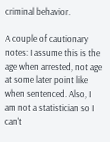criminal behavior.

A couple of cautionary notes: I assume this is the age when arrested, not age at some later point like when sentenced. Also, I am not a statistician so I can't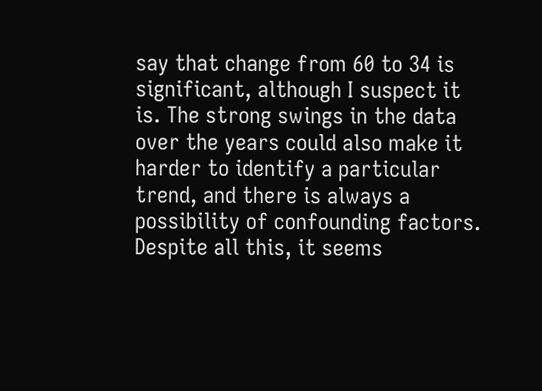say that change from 60 to 34 is significant, although I suspect it is. The strong swings in the data over the years could also make it harder to identify a particular trend, and there is always a possibility of confounding factors. Despite all this, it seems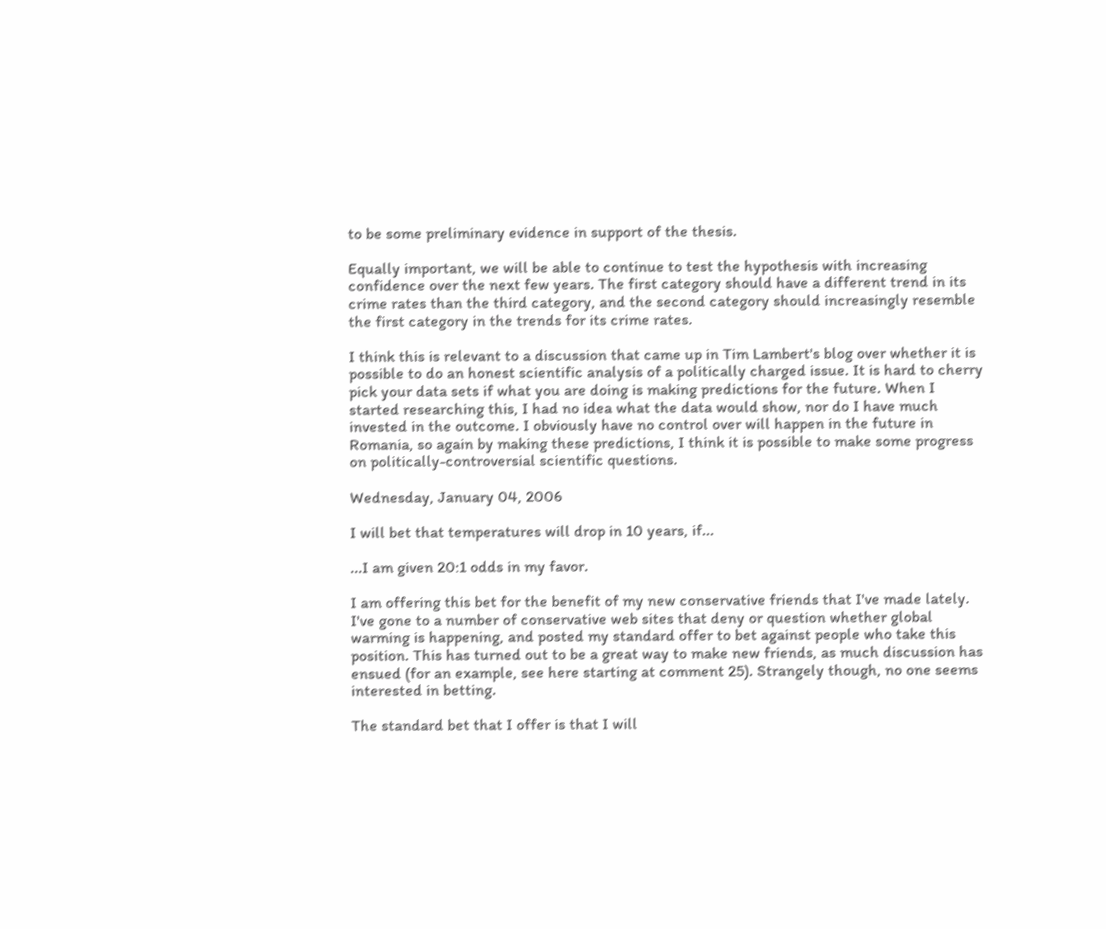to be some preliminary evidence in support of the thesis.

Equally important, we will be able to continue to test the hypothesis with increasing confidence over the next few years. The first category should have a different trend in its crime rates than the third category, and the second category should increasingly resemble the first category in the trends for its crime rates.

I think this is relevant to a discussion that came up in Tim Lambert's blog over whether it is possible to do an honest scientific analysis of a politically charged issue. It is hard to cherry pick your data sets if what you are doing is making predictions for the future. When I started researching this, I had no idea what the data would show, nor do I have much invested in the outcome. I obviously have no control over will happen in the future in Romania, so again by making these predictions, I think it is possible to make some progress on politically-controversial scientific questions.

Wednesday, January 04, 2006

I will bet that temperatures will drop in 10 years, if...

...I am given 20:1 odds in my favor.

I am offering this bet for the benefit of my new conservative friends that I've made lately. I've gone to a number of conservative web sites that deny or question whether global warming is happening, and posted my standard offer to bet against people who take this position. This has turned out to be a great way to make new friends, as much discussion has ensued (for an example, see here starting at comment 25). Strangely though, no one seems interested in betting.

The standard bet that I offer is that I will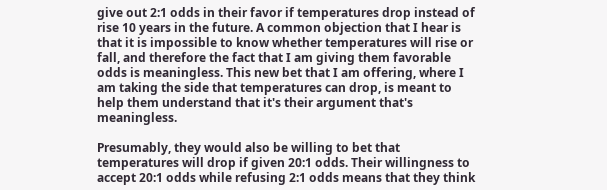give out 2:1 odds in their favor if temperatures drop instead of rise 10 years in the future. A common objection that I hear is that it is impossible to know whether temperatures will rise or fall, and therefore the fact that I am giving them favorable odds is meaningless. This new bet that I am offering, where I am taking the side that temperatures can drop, is meant to help them understand that it's their argument that's meaningless.

Presumably, they would also be willing to bet that temperatures will drop if given 20:1 odds. Their willingness to accept 20:1 odds while refusing 2:1 odds means that they think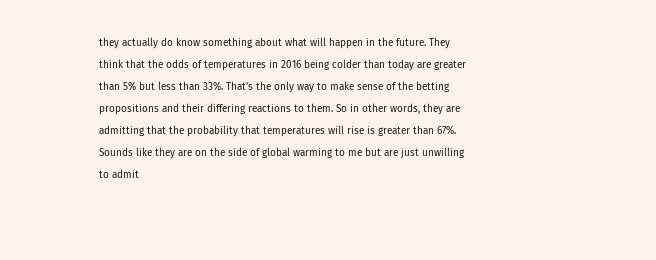they actually do know something about what will happen in the future. They think that the odds of temperatures in 2016 being colder than today are greater than 5% but less than 33%. That's the only way to make sense of the betting propositions and their differing reactions to them. So in other words, they are admitting that the probability that temperatures will rise is greater than 67%. Sounds like they are on the side of global warming to me but are just unwilling to admit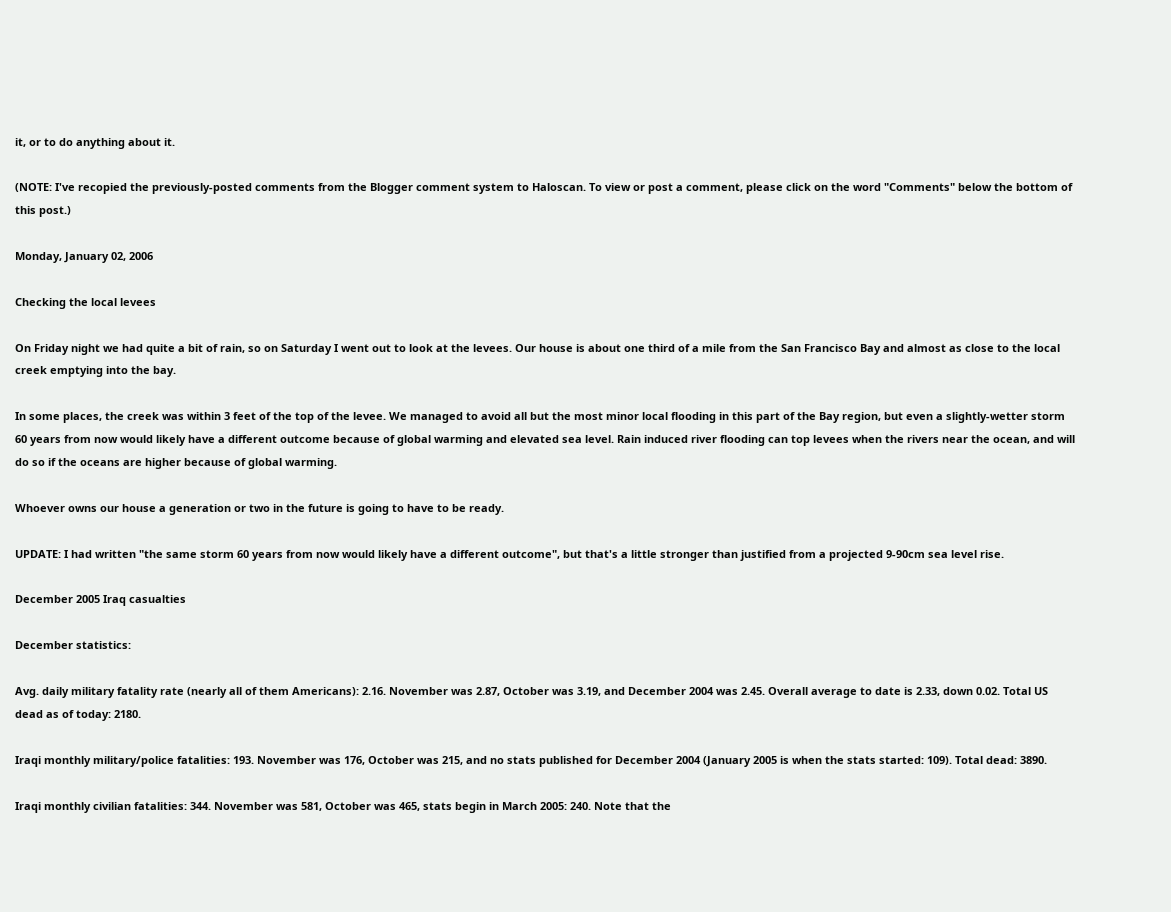it, or to do anything about it.

(NOTE: I've recopied the previously-posted comments from the Blogger comment system to Haloscan. To view or post a comment, please click on the word "Comments" below the bottom of this post.)

Monday, January 02, 2006

Checking the local levees

On Friday night we had quite a bit of rain, so on Saturday I went out to look at the levees. Our house is about one third of a mile from the San Francisco Bay and almost as close to the local creek emptying into the bay.

In some places, the creek was within 3 feet of the top of the levee. We managed to avoid all but the most minor local flooding in this part of the Bay region, but even a slightly-wetter storm 60 years from now would likely have a different outcome because of global warming and elevated sea level. Rain induced river flooding can top levees when the rivers near the ocean, and will do so if the oceans are higher because of global warming.

Whoever owns our house a generation or two in the future is going to have to be ready.

UPDATE: I had written "the same storm 60 years from now would likely have a different outcome", but that's a little stronger than justified from a projected 9-90cm sea level rise.

December 2005 Iraq casualties

December statistics:

Avg. daily military fatality rate (nearly all of them Americans): 2.16. November was 2.87, October was 3.19, and December 2004 was 2.45. Overall average to date is 2.33, down 0.02. Total US dead as of today: 2180.

Iraqi monthly military/police fatalities: 193. November was 176, October was 215, and no stats published for December 2004 (January 2005 is when the stats started: 109). Total dead: 3890.

Iraqi monthly civilian fatalities: 344. November was 581, October was 465, stats begin in March 2005: 240. Note that the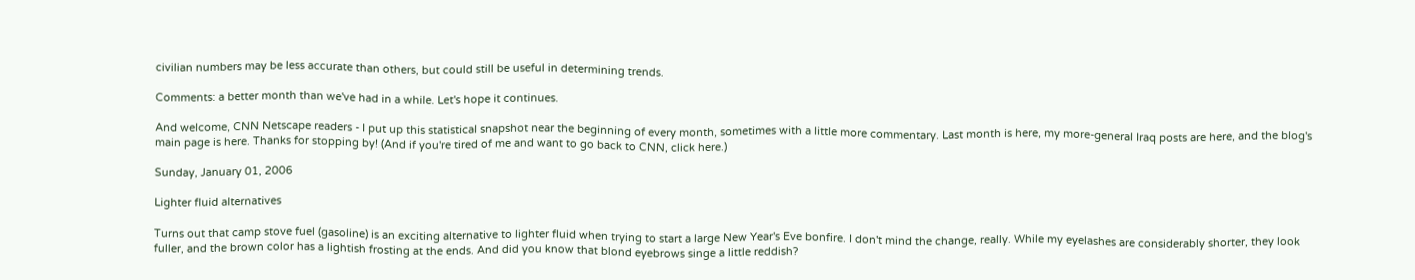civilian numbers may be less accurate than others, but could still be useful in determining trends.

Comments: a better month than we've had in a while. Let's hope it continues.

And welcome, CNN Netscape readers - I put up this statistical snapshot near the beginning of every month, sometimes with a little more commentary. Last month is here, my more-general Iraq posts are here, and the blog's main page is here. Thanks for stopping by! (And if you're tired of me and want to go back to CNN, click here.)

Sunday, January 01, 2006

Lighter fluid alternatives

Turns out that camp stove fuel (gasoline) is an exciting alternative to lighter fluid when trying to start a large New Year's Eve bonfire. I don't mind the change, really. While my eyelashes are considerably shorter, they look fuller, and the brown color has a lightish frosting at the ends. And did you know that blond eyebrows singe a little reddish?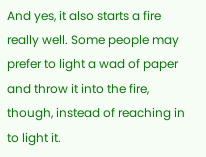And yes, it also starts a fire really well. Some people may prefer to light a wad of paper and throw it into the fire, though, instead of reaching in to light it.